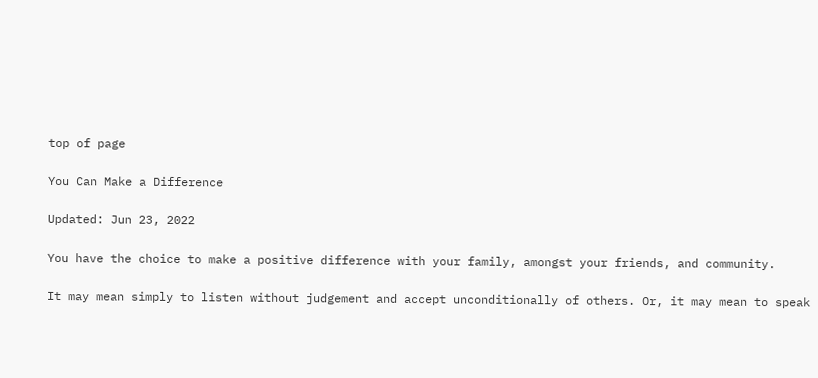top of page

You Can Make a Difference

Updated: Jun 23, 2022

You have the choice to make a positive difference with your family, amongst your friends, and community.

It may mean simply to listen without judgement and accept unconditionally of others. Or, it may mean to speak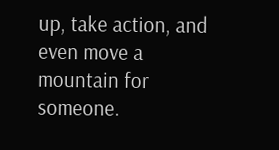up, take action, and even move a mountain for someone.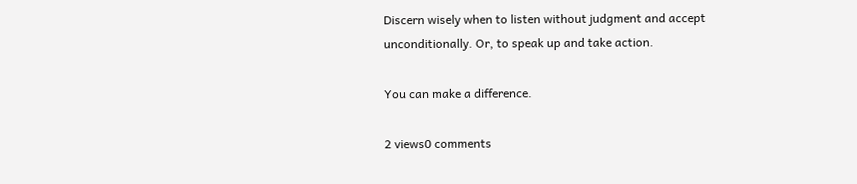Discern wisely when to listen without judgment and accept unconditionally. Or, to speak up and take action.

You can make a difference.

2 views0 comments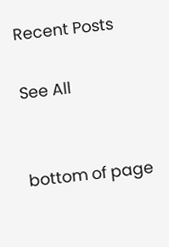Recent Posts

See All


bottom of page